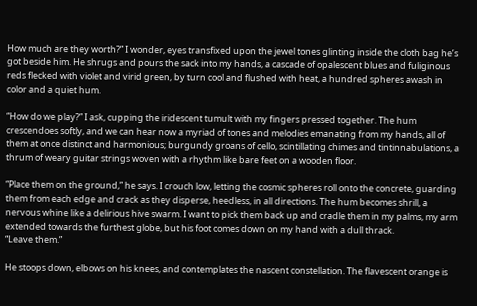How much are they worth?” I wonder, eyes transfixed upon the jewel tones glinting inside the cloth bag he’s got beside him. He shrugs and pours the sack into my hands, a cascade of opalescent blues and fuliginous reds flecked with violet and virid green, by turn cool and flushed with heat, a hundred spheres awash in color and a quiet hum.

“How do we play?” I ask, cupping the iridescent tumult with my fingers pressed together. The hum crescendoes softly, and we can hear now a myriad of tones and melodies emanating from my hands, all of them at once distinct and harmonious; burgundy groans of cello, scintillating chimes and tintinnabulations, a thrum of weary guitar strings woven with a rhythm like bare feet on a wooden floor.

“Place them on the ground,” he says. I crouch low, letting the cosmic spheres roll onto the concrete, guarding them from each edge and crack as they disperse, heedless, in all directions. The hum becomes shrill, a nervous whine like a delirious hive swarm. I want to pick them back up and cradle them in my palms, my arm extended towards the furthest globe, but his foot comes down on my hand with a dull thrack.
“Leave them.”

He stoops down, elbows on his knees, and contemplates the nascent constellation. The flavescent orange is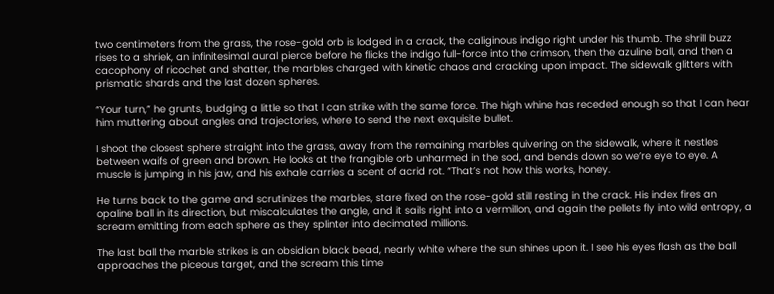two centimeters from the grass, the rose-gold orb is lodged in a crack, the caliginous indigo right under his thumb. The shrill buzz rises to a shriek, an infinitesimal aural pierce before he flicks the indigo full-force into the crimson, then the azuline ball, and then a cacophony of ricochet and shatter, the marbles charged with kinetic chaos and cracking upon impact. The sidewalk glitters with prismatic shards and the last dozen spheres.

“Your turn,” he grunts, budging a little so that I can strike with the same force. The high whine has receded enough so that I can hear him muttering about angles and trajectories, where to send the next exquisite bullet.

I shoot the closest sphere straight into the grass, away from the remaining marbles quivering on the sidewalk, where it nestles between waifs of green and brown. He looks at the frangible orb unharmed in the sod, and bends down so we’re eye to eye. A muscle is jumping in his jaw, and his exhale carries a scent of acrid rot. “That’s not how this works, honey.

He turns back to the game and scrutinizes the marbles, stare fixed on the rose-gold still resting in the crack. His index fires an opaline ball in its direction, but miscalculates the angle, and it sails right into a vermillon, and again the pellets fly into wild entropy, a scream emitting from each sphere as they splinter into decimated millions.

The last ball the marble strikes is an obsidian black bead, nearly white where the sun shines upon it. I see his eyes flash as the ball approaches the piceous target, and the scream this time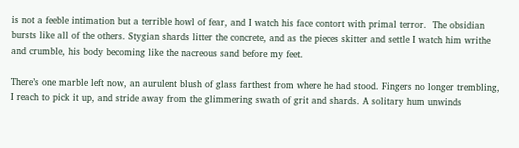is not a feeble intimation but a terrible howl of fear, and I watch his face contort with primal terror.  The obsidian bursts like all of the others. Stygian shards litter the concrete, and as the pieces skitter and settle I watch him writhe and crumble, his body becoming like the nacreous sand before my feet.

There’s one marble left now, an aurulent blush of glass farthest from where he had stood. Fingers no longer trembling, I reach to pick it up, and stride away from the glimmering swath of grit and shards. A solitary hum unwinds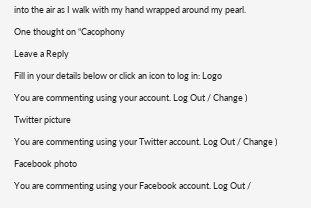into the air as I walk with my hand wrapped around my pearl.

One thought on “Cacophony

Leave a Reply

Fill in your details below or click an icon to log in: Logo

You are commenting using your account. Log Out / Change )

Twitter picture

You are commenting using your Twitter account. Log Out / Change )

Facebook photo

You are commenting using your Facebook account. Log Out /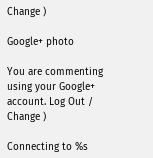Change )

Google+ photo

You are commenting using your Google+ account. Log Out / Change )

Connecting to %s